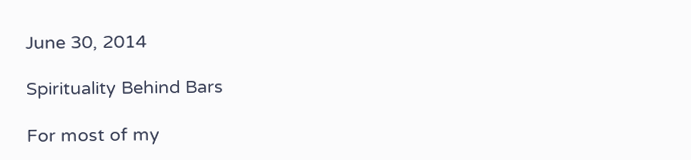June 30, 2014

Spirituality Behind Bars

For most of my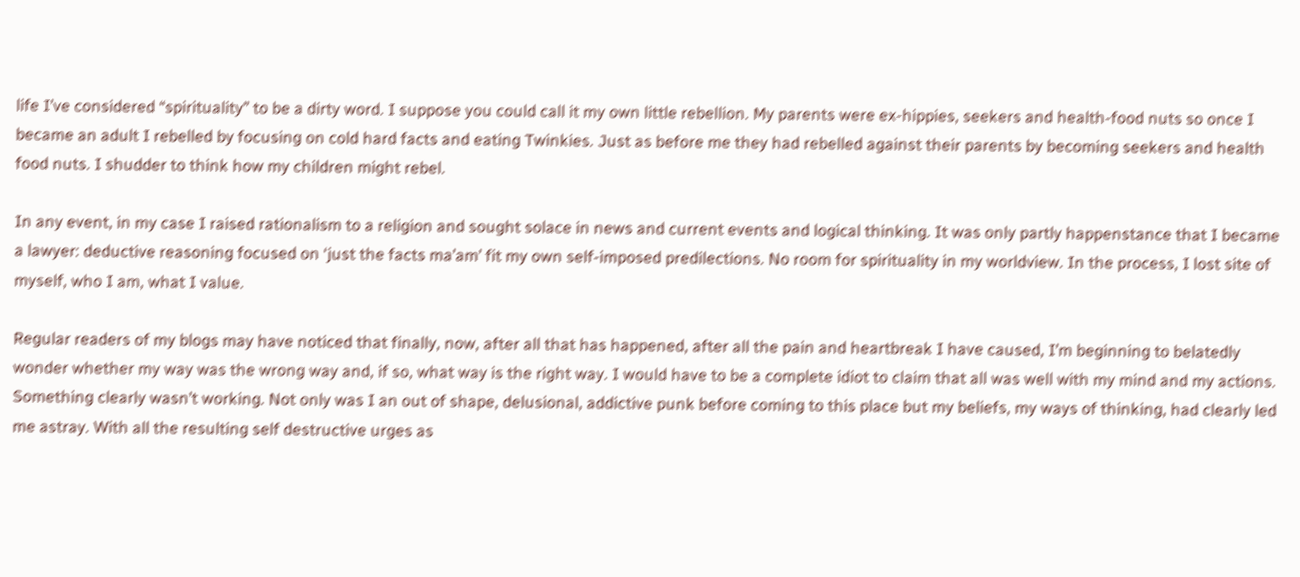life I’ve considered “spirituality” to be a dirty word. I suppose you could call it my own little rebellion. My parents were ex-hippies, seekers and health-food nuts so once I became an adult I rebelled by focusing on cold hard facts and eating Twinkies. Just as before me they had rebelled against their parents by becoming seekers and health food nuts. I shudder to think how my children might rebel.

In any event, in my case I raised rationalism to a religion and sought solace in news and current events and logical thinking. It was only partly happenstance that I became a lawyer: deductive reasoning focused on ‘just the facts ma’am’ fit my own self-imposed predilections. No room for spirituality in my worldview. In the process, I lost site of myself, who I am, what I value.

Regular readers of my blogs may have noticed that finally, now, after all that has happened, after all the pain and heartbreak I have caused, I’m beginning to belatedly wonder whether my way was the wrong way and, if so, what way is the right way. I would have to be a complete idiot to claim that all was well with my mind and my actions. Something clearly wasn’t working. Not only was I an out of shape, delusional, addictive punk before coming to this place but my beliefs, my ways of thinking, had clearly led me astray. With all the resulting self destructive urges as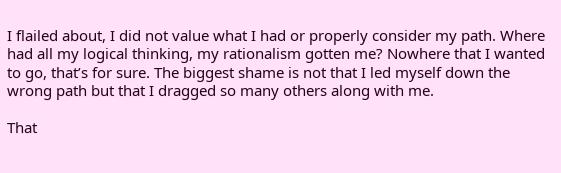I flailed about, I did not value what I had or properly consider my path. Where had all my logical thinking, my rationalism gotten me? Nowhere that I wanted to go, that’s for sure. The biggest shame is not that I led myself down the wrong path but that I dragged so many others along with me.

That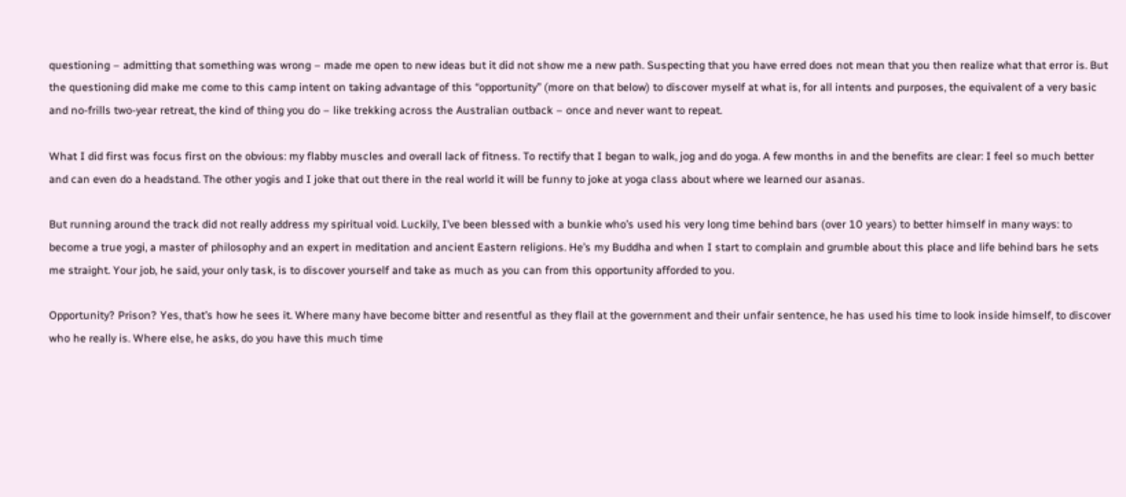questioning – admitting that something was wrong – made me open to new ideas but it did not show me a new path. Suspecting that you have erred does not mean that you then realize what that error is. But the questioning did make me come to this camp intent on taking advantage of this “opportunity” (more on that below) to discover myself at what is, for all intents and purposes, the equivalent of a very basic and no-frills two-year retreat, the kind of thing you do – like trekking across the Australian outback – once and never want to repeat.

What I did first was focus first on the obvious: my flabby muscles and overall lack of fitness. To rectify that I began to walk, jog and do yoga. A few months in and the benefits are clear: I feel so much better and can even do a headstand. The other yogis and I joke that out there in the real world it will be funny to joke at yoga class about where we learned our asanas.

But running around the track did not really address my spiritual void. Luckily, I’ve been blessed with a bunkie who’s used his very long time behind bars (over 10 years) to better himself in many ways: to become a true yogi, a master of philosophy and an expert in meditation and ancient Eastern religions. He’s my Buddha and when I start to complain and grumble about this place and life behind bars he sets me straight. Your job, he said, your only task, is to discover yourself and take as much as you can from this opportunity afforded to you.

Opportunity? Prison? Yes, that’s how he sees it. Where many have become bitter and resentful as they flail at the government and their unfair sentence, he has used his time to look inside himself, to discover who he really is. Where else, he asks, do you have this much time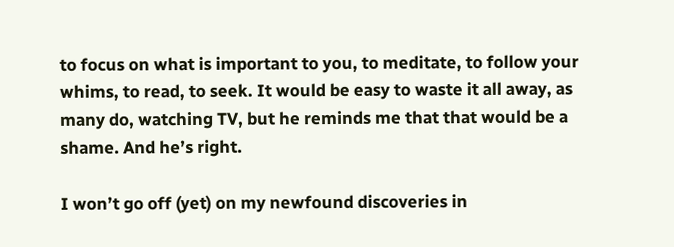to focus on what is important to you, to meditate, to follow your whims, to read, to seek. It would be easy to waste it all away, as many do, watching TV, but he reminds me that that would be a shame. And he’s right.

I won’t go off (yet) on my newfound discoveries in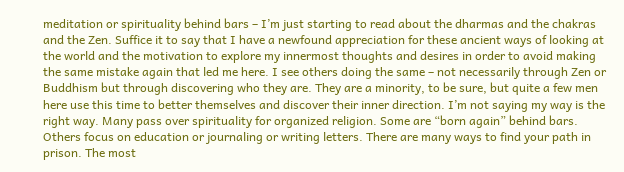meditation or spirituality behind bars – I’m just starting to read about the dharmas and the chakras and the Zen. Suffice it to say that I have a newfound appreciation for these ancient ways of looking at the world and the motivation to explore my innermost thoughts and desires in order to avoid making the same mistake again that led me here. I see others doing the same – not necessarily through Zen or Buddhism but through discovering who they are. They are a minority, to be sure, but quite a few men here use this time to better themselves and discover their inner direction. I’m not saying my way is the right way. Many pass over spirituality for organized religion. Some are “born again” behind bars. Others focus on education or journaling or writing letters. There are many ways to find your path in prison. The most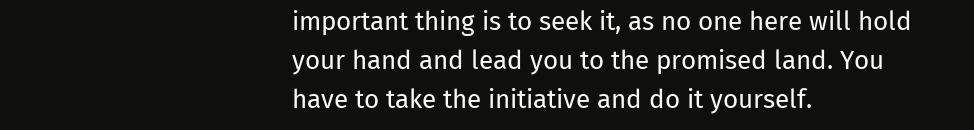important thing is to seek it, as no one here will hold your hand and lead you to the promised land. You have to take the initiative and do it yourself.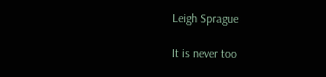Leigh Sprague

It is never too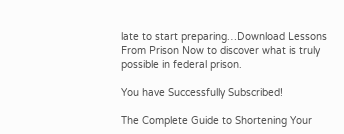late to start preparing…Download Lessons From Prison Now to discover what is truly possible in federal prison.

You have Successfully Subscribed!

The Complete Guide to Shortening Your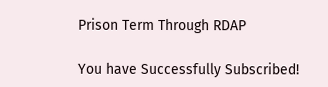Prison Term Through RDAP

You have Successfully Subscribed!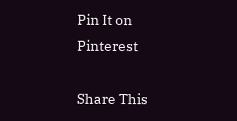Pin It on Pinterest

Share This